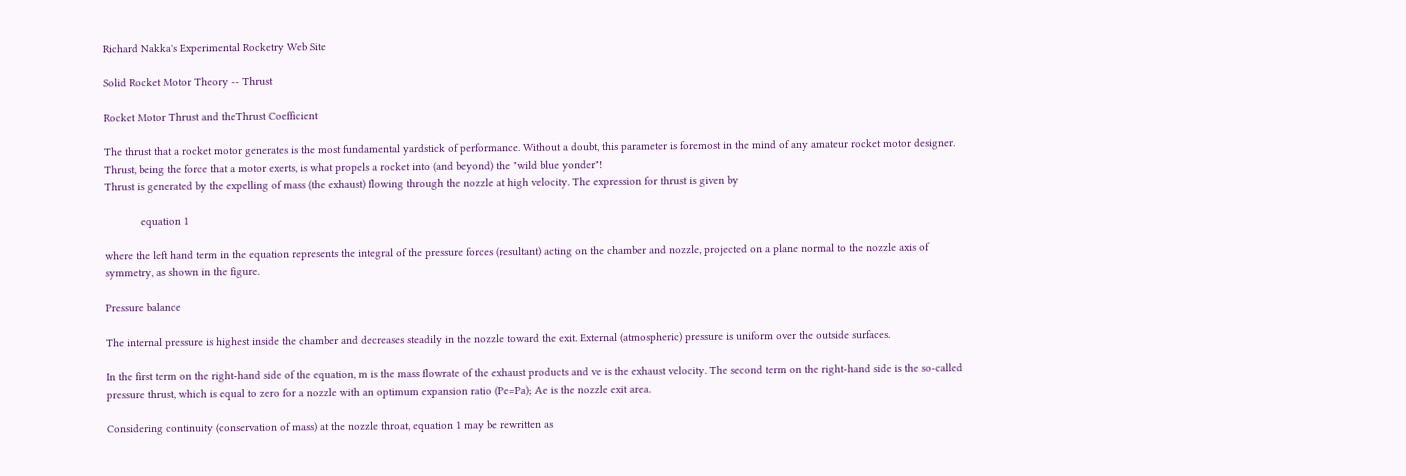Richard Nakka's Experimental Rocketry Web Site

Solid Rocket Motor Theory -- Thrust

Rocket Motor Thrust and theThrust Coefficient

The thrust that a rocket motor generates is the most fundamental yardstick of performance. Without a doubt, this parameter is foremost in the mind of any amateur rocket motor designer. Thrust, being the force that a motor exerts, is what propels a rocket into (and beyond) the "wild blue yonder"!
Thrust is generated by the expelling of mass (the exhaust) flowing through the nozzle at high velocity. The expression for thrust is given by

            equation 1

where the left hand term in the equation represents the integral of the pressure forces (resultant) acting on the chamber and nozzle, projected on a plane normal to the nozzle axis of symmetry, as shown in the figure.

Pressure balance

The internal pressure is highest inside the chamber and decreases steadily in the nozzle toward the exit. External (atmospheric) pressure is uniform over the outside surfaces.

In the first term on the right-hand side of the equation, m is the mass flowrate of the exhaust products and ve is the exhaust velocity. The second term on the right-hand side is the so-called pressure thrust, which is equal to zero for a nozzle with an optimum expansion ratio (Pe=Pa); Ae is the nozzle exit area.

Considering continuity (conservation of mass) at the nozzle throat, equation 1 may be rewritten as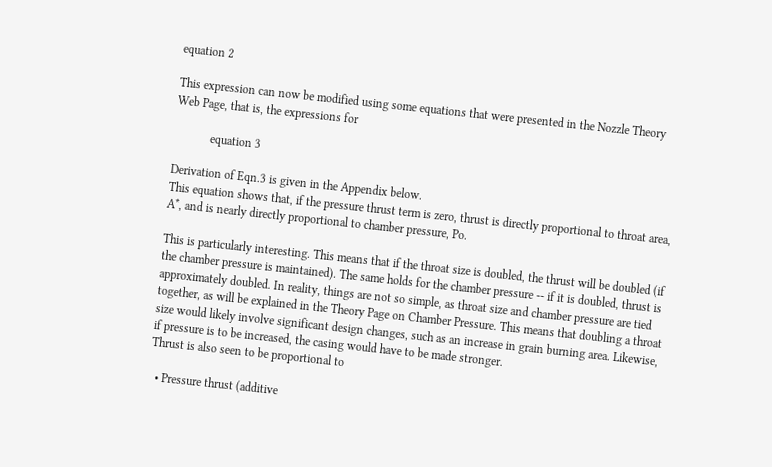equation 2

This expression can now be modified using some equations that were presented in the Nozzle Theory Web Page, that is, the expressions for

            equation 3

Derivation of Eqn.3 is given in the Appendix below.
This equation shows that, if the pressure thrust term is zero, thrust is directly proportional to throat area, A*, and is nearly directly proportional to chamber pressure, Po.

This is particularly interesting. This means that if the throat size is doubled, the thrust will be doubled (if the chamber pressure is maintained). The same holds for the chamber pressure -- if it is doubled, thrust is approximately doubled. In reality, things are not so simple, as throat size and chamber pressure are tied together, as will be explained in the Theory Page on Chamber Pressure. This means that doubling a throat size would likely involve significant design changes, such as an increase in grain burning area. Likewise, if pressure is to be increased, the casing would have to be made stronger.
Thrust is also seen to be proportional to

  • Pressure thrust (additive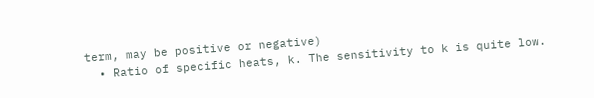term, may be positive or negative)
  • Ratio of specific heats, k. The sensitivity to k is quite low.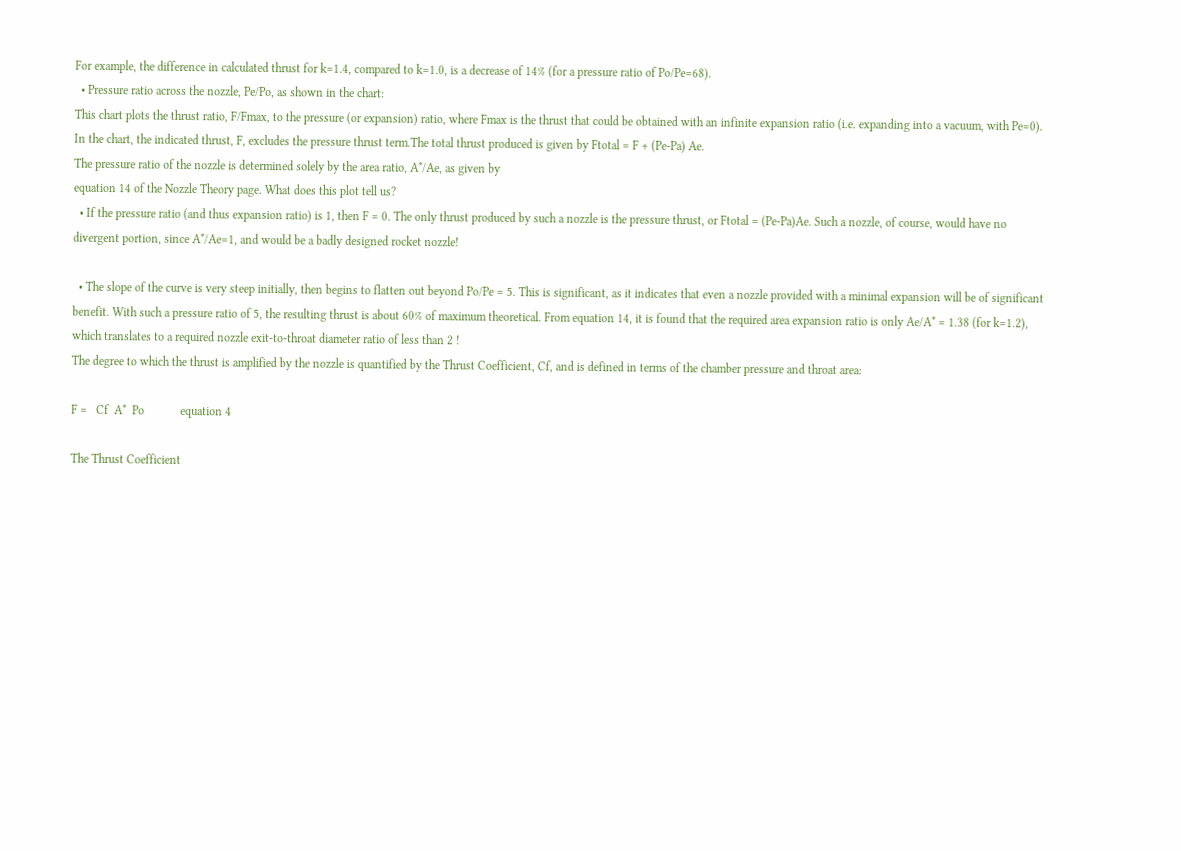For example, the difference in calculated thrust for k=1.4, compared to k=1.0, is a decrease of 14% (for a pressure ratio of Po/Pe=68).
  • Pressure ratio across the nozzle, Pe/Po, as shown in the chart:
This chart plots the thrust ratio, F/Fmax, to the pressure (or expansion) ratio, where Fmax is the thrust that could be obtained with an infinite expansion ratio (i.e. expanding into a vacuum, with Pe=0). In the chart, the indicated thrust, F, excludes the pressure thrust term.The total thrust produced is given by Ftotal = F + (Pe-Pa) Ae.
The pressure ratio of the nozzle is determined solely by the area ratio, A*/Ae, as given by
equation 14 of the Nozzle Theory page. What does this plot tell us?
  • If the pressure ratio (and thus expansion ratio) is 1, then F = 0. The only thrust produced by such a nozzle is the pressure thrust, or Ftotal = (Pe-Pa)Ae. Such a nozzle, of course, would have no divergent portion, since A*/Ae=1, and would be a badly designed rocket nozzle!

  • The slope of the curve is very steep initially, then begins to flatten out beyond Po/Pe = 5. This is significant, as it indicates that even a nozzle provided with a minimal expansion will be of significant benefit. With such a pressure ratio of 5, the resulting thrust is about 60% of maximum theoretical. From equation 14, it is found that the required area expansion ratio is only Ae/A* = 1.38 (for k=1.2), which translates to a required nozzle exit-to-throat diameter ratio of less than 2 !
The degree to which the thrust is amplified by the nozzle is quantified by the Thrust Coefficient, Cf, and is defined in terms of the chamber pressure and throat area:

F =   Cf  A*  Po            equation 4

The Thrust Coefficient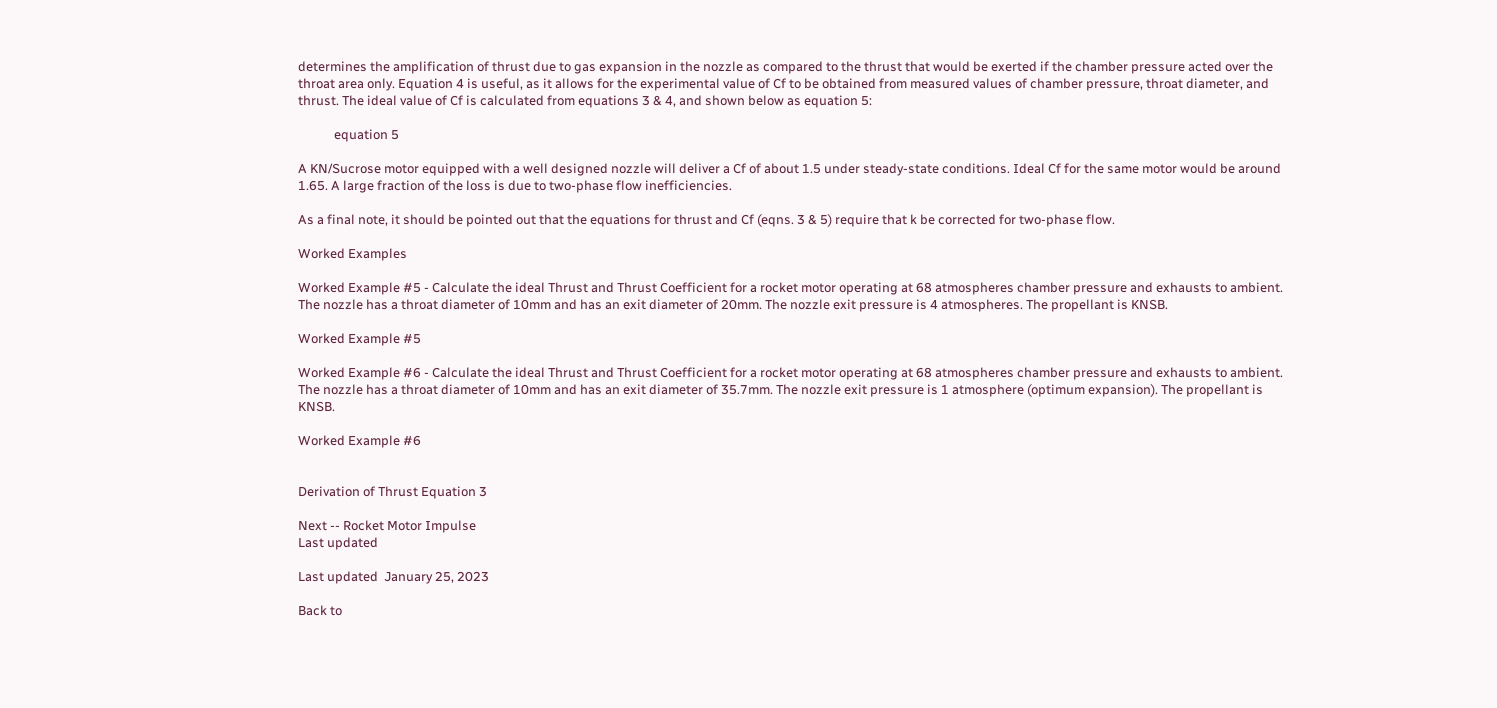determines the amplification of thrust due to gas expansion in the nozzle as compared to the thrust that would be exerted if the chamber pressure acted over the throat area only. Equation 4 is useful, as it allows for the experimental value of Cf to be obtained from measured values of chamber pressure, throat diameter, and thrust. The ideal value of Cf is calculated from equations 3 & 4, and shown below as equation 5:

            equation 5

A KN/Sucrose motor equipped with a well designed nozzle will deliver a Cf of about 1.5 under steady-state conditions. Ideal Cf for the same motor would be around 1.65. A large fraction of the loss is due to two-phase flow inefficiencies.

As a final note, it should be pointed out that the equations for thrust and Cf (eqns. 3 & 5) require that k be corrected for two-phase flow.

Worked Examples

Worked Example #5 - Calculate the ideal Thrust and Thrust Coefficient for a rocket motor operating at 68 atmospheres chamber pressure and exhausts to ambient. The nozzle has a throat diameter of 10mm and has an exit diameter of 20mm. The nozzle exit pressure is 4 atmospheres. The propellant is KNSB.

Worked Example #5

Worked Example #6 - Calculate the ideal Thrust and Thrust Coefficient for a rocket motor operating at 68 atmospheres chamber pressure and exhausts to ambient. The nozzle has a throat diameter of 10mm and has an exit diameter of 35.7mm. The nozzle exit pressure is 1 atmosphere (optimum expansion). The propellant is KNSB.

Worked Example #6


Derivation of Thrust Equation 3

Next -- Rocket Motor Impulse
Last updated

Last updated  January 25, 2023

Back to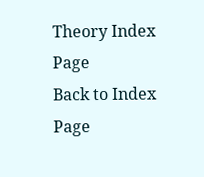Theory Index Page
Back to Index Page